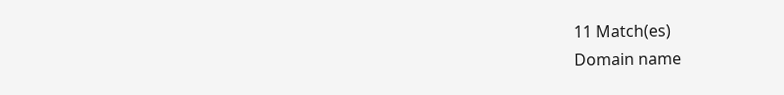11 Match(es)
Domain name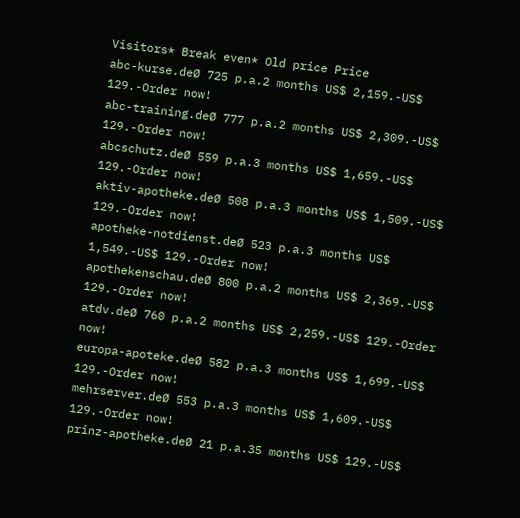Visitors* Break even* Old price Price
abc-kurse.deØ 725 p.a.2 months US$ 2,159.-US$ 129.-Order now!
abc-training.deØ 777 p.a.2 months US$ 2,309.-US$ 129.-Order now!
abcschutz.deØ 559 p.a.3 months US$ 1,659.-US$ 129.-Order now!
aktiv-apotheke.deØ 508 p.a.3 months US$ 1,509.-US$ 129.-Order now!
apotheke-notdienst.deØ 523 p.a.3 months US$ 1,549.-US$ 129.-Order now!
apothekenschau.deØ 800 p.a.2 months US$ 2,369.-US$ 129.-Order now!
atdv.deØ 760 p.a.2 months US$ 2,259.-US$ 129.-Order now!
europa-apoteke.deØ 582 p.a.3 months US$ 1,699.-US$ 129.-Order now!
mehrserver.deØ 553 p.a.3 months US$ 1,609.-US$ 129.-Order now!
prinz-apotheke.deØ 21 p.a.35 months US$ 129.-US$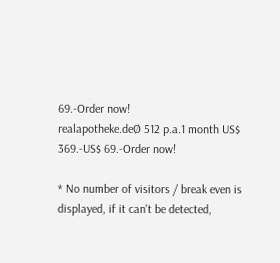69.-Order now!
realapotheke.deØ 512 p.a.1 month US$ 369.-US$ 69.-Order now!

* No number of visitors / break even is displayed, if it can't be detected,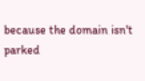because the domain isn't parked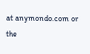at anymondo.com or the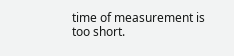time of measurement is too short.